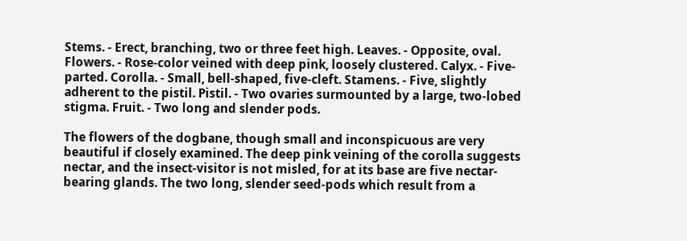Stems. - Erect, branching, two or three feet high. Leaves. - Opposite, oval. Flowers. - Rose-color veined with deep pink, loosely clustered. Calyx. - Five-parted. Corolla. - Small, bell-shaped, five-cleft. Stamens. - Five, slightly adherent to the pistil. Pistil. - Two ovaries surmounted by a large, two-lobed stigma. Fruit. - Two long and slender pods.

The flowers of the dogbane, though small and inconspicuous are very beautiful if closely examined. The deep pink veining of the corolla suggests nectar, and the insect-visitor is not misled, for at its base are five nectar-bearing glands. The two long, slender seed-pods which result from a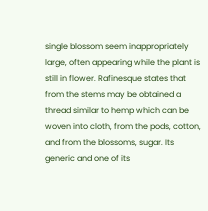single blossom seem inappropriately large, often appearing while the plant is still in flower. Rafinesque states that from the stems may be obtained a thread similar to hemp which can be woven into cloth, from the pods, cotton, and from the blossoms, sugar. Its generic and one of its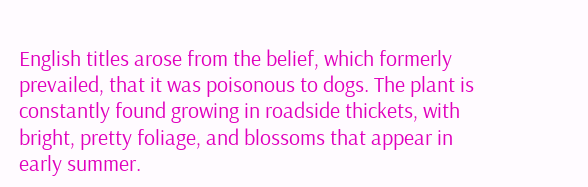English titles arose from the belief, which formerly prevailed, that it was poisonous to dogs. The plant is constantly found growing in roadside thickets, with bright, pretty foliage, and blossoms that appear in early summer.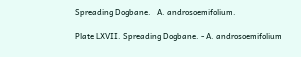Spreading Dogbane.   A. androsoemifolium.

Plate LXVII. Spreading Dogbane. - A. androsoemifolium